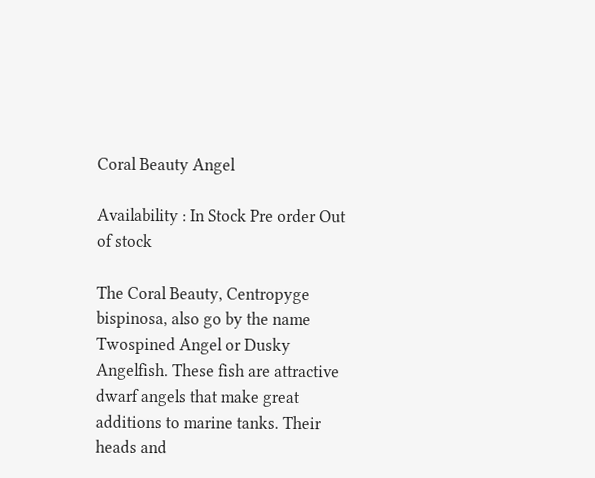Coral Beauty Angel

Availability : In Stock Pre order Out of stock

The Coral Beauty, Centropyge bispinosa, also go by the name Twospined Angel or Dusky Angelfish. These fish are attractive dwarf angels that make great additions to marine tanks. Their heads and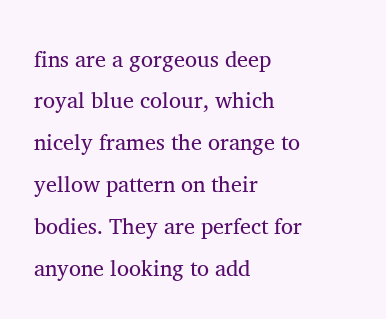fins are a gorgeous deep royal blue colour, which nicely frames the orange to yellow pattern on their bodies. They are perfect for anyone looking to add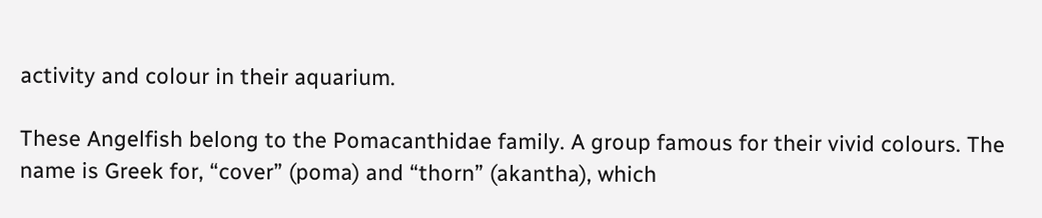activity and colour in their aquarium.

These Angelfish belong to the Pomacanthidae family. A group famous for their vivid colours. The name is Greek for, “cover” (poma) and “thorn” (akantha), which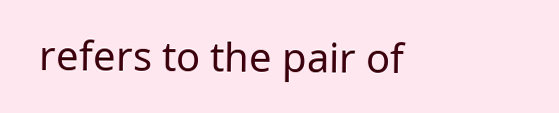refers to the pair of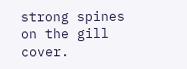strong spines on the gill cover.